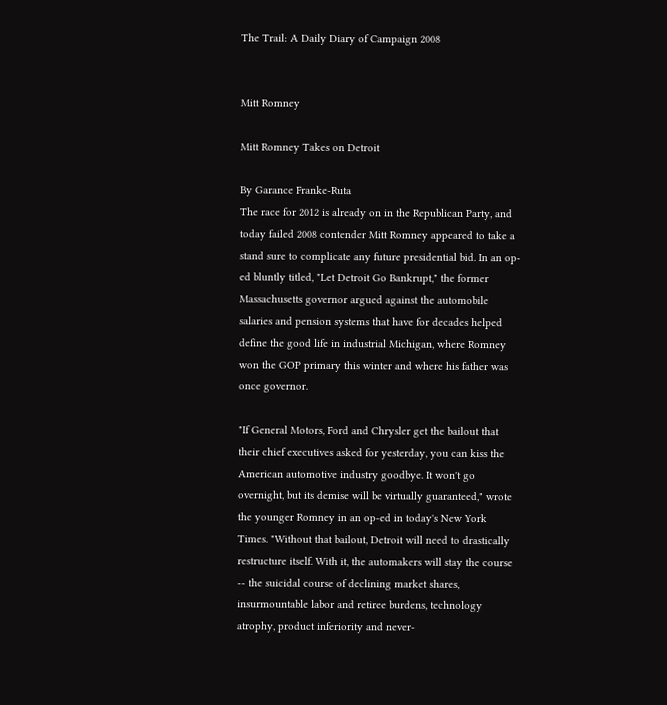The Trail: A Daily Diary of Campaign 2008


Mitt Romney

Mitt Romney Takes on Detroit

By Garance Franke-Ruta
The race for 2012 is already on in the Republican Party, and today failed 2008 contender Mitt Romney appeared to take a stand sure to complicate any future presidential bid. In an op-ed bluntly titled, "Let Detroit Go Bankrupt," the former Massachusetts governor argued against the automobile salaries and pension systems that have for decades helped define the good life in industrial Michigan, where Romney won the GOP primary this winter and where his father was once governor.

"If General Motors, Ford and Chrysler get the bailout that their chief executives asked for yesterday, you can kiss the American automotive industry goodbye. It won't go overnight, but its demise will be virtually guaranteed," wrote the younger Romney in an op-ed in today's New York Times. "Without that bailout, Detroit will need to drastically restructure itself. With it, the automakers will stay the course -- the suicidal course of declining market shares, insurmountable labor and retiree burdens, technology atrophy, product inferiority and never-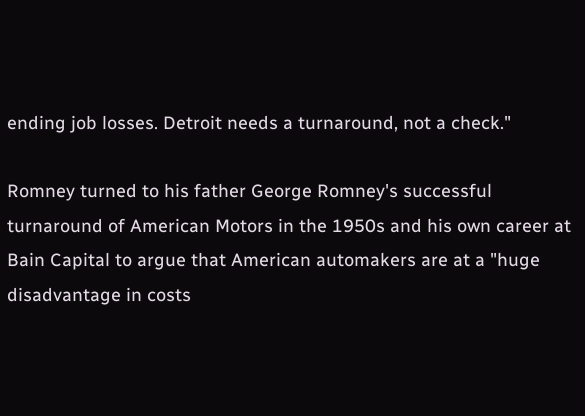ending job losses. Detroit needs a turnaround, not a check."

Romney turned to his father George Romney's successful turnaround of American Motors in the 1950s and his own career at Bain Capital to argue that American automakers are at a "huge disadvantage in costs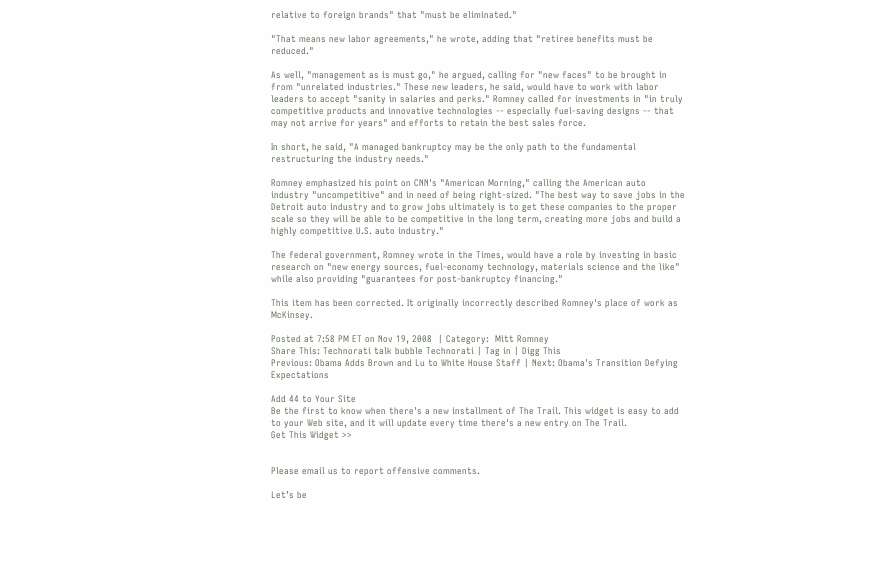relative to foreign brands" that "must be eliminated."

"That means new labor agreements," he wrote, adding that "retiree benefits must be reduced."

As well, "management as is must go," he argued, calling for "new faces" to be brought in from "unrelated industries." These new leaders, he said, would have to work with labor leaders to accept "sanity in salaries and perks." Romney called for investments in "in truly competitive products and innovative technologies -- especially fuel-saving designs -- that may not arrive for years" and efforts to retain the best sales force.

In short, he said, "A managed bankruptcy may be the only path to the fundamental restructuring the industry needs."

Romney emphasized his point on CNN's "American Morning," calling the American auto industry "uncompetitive" and in need of being right-sized. "The best way to save jobs in the Detroit auto industry and to grow jobs ultimately is to get these companies to the proper scale so they will be able to be competitive in the long term, creating more jobs and build a highly competitive U.S. auto industry."

The federal government, Romney wrote in the Times, would have a role by investing in basic research on "new energy sources, fuel-economy technology, materials science and the like" while also providing "guarantees for post-bankruptcy financing."

This item has been corrected. It originally incorrectly described Romney's place of work as McKinsey.

Posted at 7:58 PM ET on Nov 19, 2008  | Category:  Mitt Romney
Share This: Technorati talk bubble Technorati | Tag in | Digg This
Previous: Obama Adds Brown and Lu to White House Staff | Next: Obama's Transition Defying Expectations

Add 44 to Your Site
Be the first to know when there's a new installment of The Trail. This widget is easy to add to your Web site, and it will update every time there's a new entry on The Trail.
Get This Widget >>


Please email us to report offensive comments.

Let’s be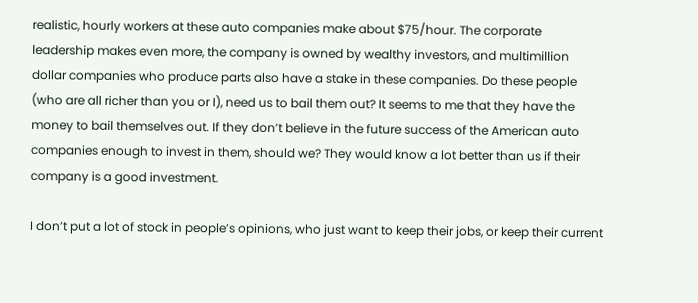realistic, hourly workers at these auto companies make about $75/hour. The corporate leadership makes even more, the company is owned by wealthy investors, and multimillion dollar companies who produce parts also have a stake in these companies. Do these people (who are all richer than you or I), need us to bail them out? It seems to me that they have the money to bail themselves out. If they don’t believe in the future success of the American auto companies enough to invest in them, should we? They would know a lot better than us if their company is a good investment.

I don’t put a lot of stock in people’s opinions, who just want to keep their jobs, or keep their current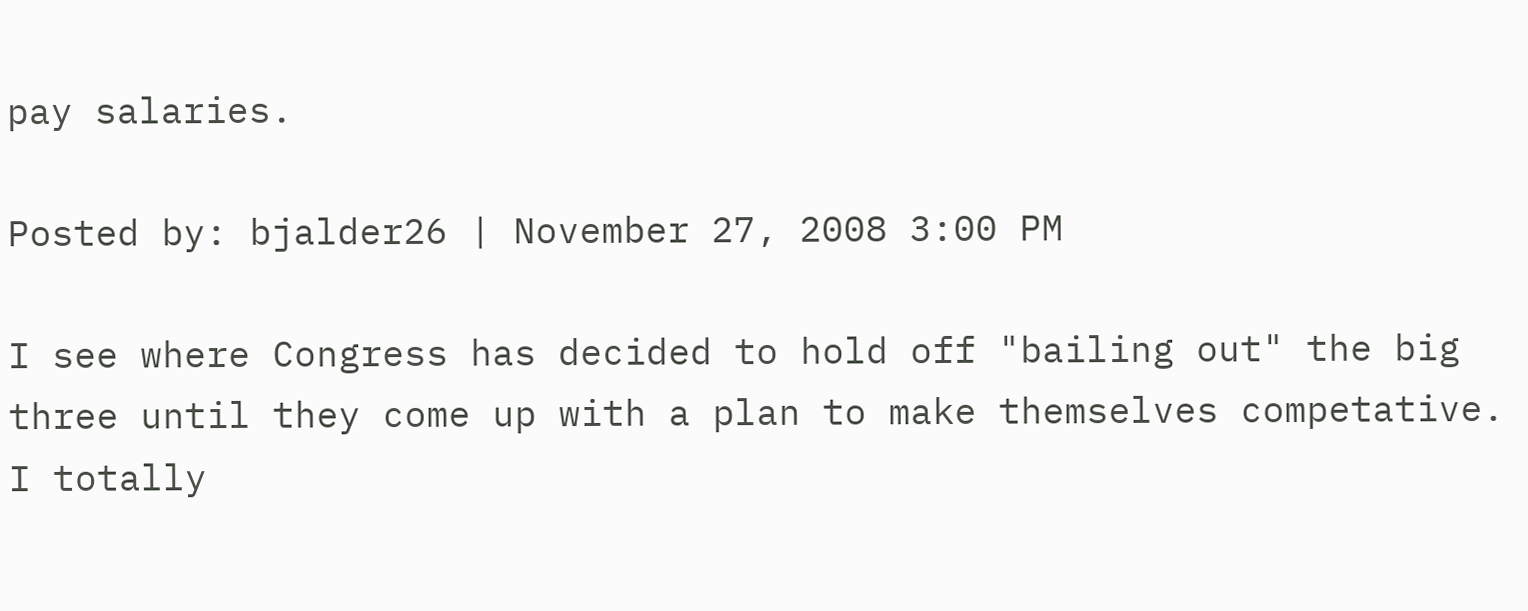pay salaries.

Posted by: bjalder26 | November 27, 2008 3:00 PM

I see where Congress has decided to hold off "bailing out" the big three until they come up with a plan to make themselves competative. I totally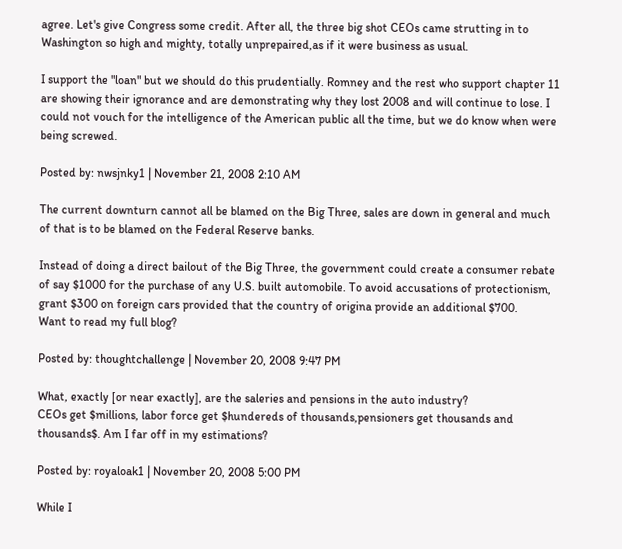agree. Let's give Congress some credit. After all, the three big shot CEOs came strutting in to Washington so high and mighty, totally unprepaired,as if it were business as usual.

I support the "loan" but we should do this prudentially. Romney and the rest who support chapter 11 are showing their ignorance and are demonstrating why they lost 2008 and will continue to lose. I could not vouch for the intelligence of the American public all the time, but we do know when were being screwed.

Posted by: nwsjnky1 | November 21, 2008 2:10 AM

The current downturn cannot all be blamed on the Big Three, sales are down in general and much of that is to be blamed on the Federal Reserve banks.

Instead of doing a direct bailout of the Big Three, the government could create a consumer rebate of say $1000 for the purchase of any U.S. built automobile. To avoid accusations of protectionism, grant $300 on foreign cars provided that the country of origina provide an additional $700.
Want to read my full blog?

Posted by: thoughtchallenge | November 20, 2008 9:47 PM

What, exactly [or near exactly], are the saleries and pensions in the auto industry?
CEOs get $millions, labor force get $hundereds of thousands,pensioners get thousands and thousands$. Am I far off in my estimations?

Posted by: royaloak1 | November 20, 2008 5:00 PM

While I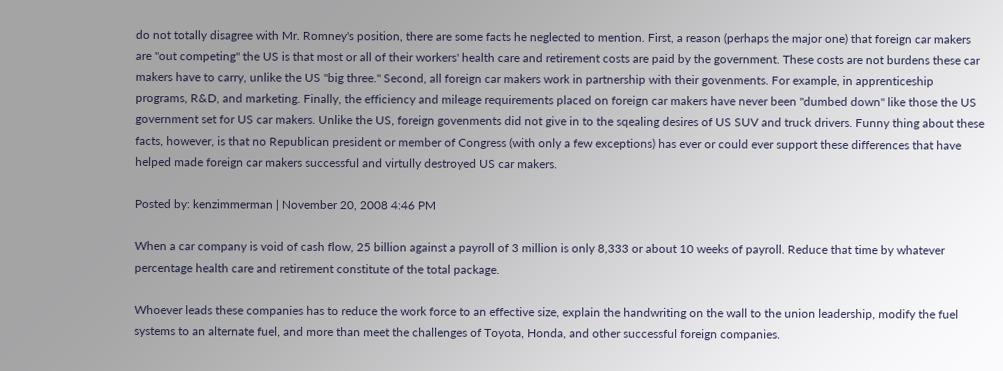do not totally disagree with Mr. Romney's position, there are some facts he neglected to mention. First, a reason (perhaps the major one) that foreign car makers are "out competing" the US is that most or all of their workers' health care and retirement costs are paid by the government. These costs are not burdens these car makers have to carry, unlike the US "big three." Second, all foreign car makers work in partnership with their govenments. For example, in apprenticeship programs, R&D, and marketing. Finally, the efficiency and mileage requirements placed on foreign car makers have never been "dumbed down" like those the US government set for US car makers. Unlike the US, foreign govenments did not give in to the sqealing desires of US SUV and truck drivers. Funny thing about these facts, however, is that no Republican president or member of Congress (with only a few exceptions) has ever or could ever support these differences that have helped made foreign car makers successful and virtully destroyed US car makers.

Posted by: kenzimmerman | November 20, 2008 4:46 PM

When a car company is void of cash flow, 25 billion against a payroll of 3 million is only 8,333 or about 10 weeks of payroll. Reduce that time by whatever percentage health care and retirement constitute of the total package.

Whoever leads these companies has to reduce the work force to an effective size, explain the handwriting on the wall to the union leadership, modify the fuel systems to an alternate fuel, and more than meet the challenges of Toyota, Honda, and other successful foreign companies.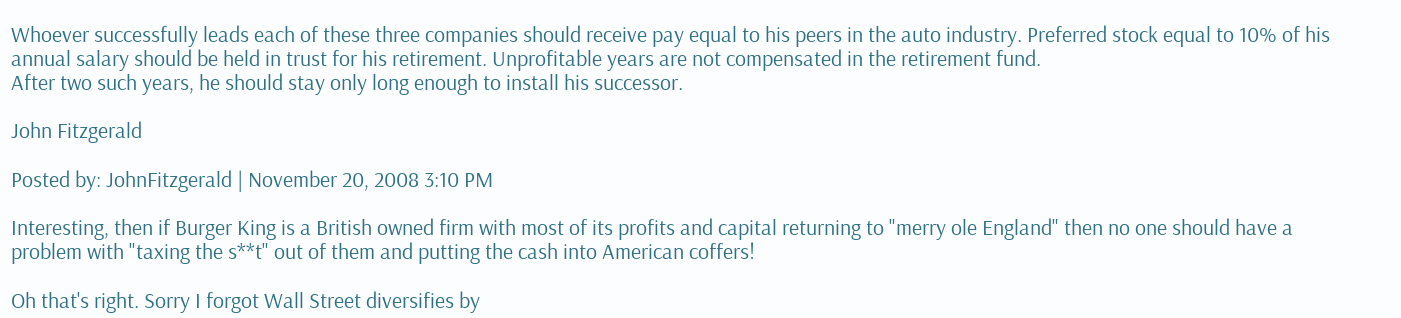Whoever successfully leads each of these three companies should receive pay equal to his peers in the auto industry. Preferred stock equal to 10% of his annual salary should be held in trust for his retirement. Unprofitable years are not compensated in the retirement fund.
After two such years, he should stay only long enough to install his successor.

John Fitzgerald

Posted by: JohnFitzgerald | November 20, 2008 3:10 PM

Interesting, then if Burger King is a British owned firm with most of its profits and capital returning to "merry ole England" then no one should have a problem with "taxing the s**t" out of them and putting the cash into American coffers!

Oh that's right. Sorry I forgot Wall Street diversifies by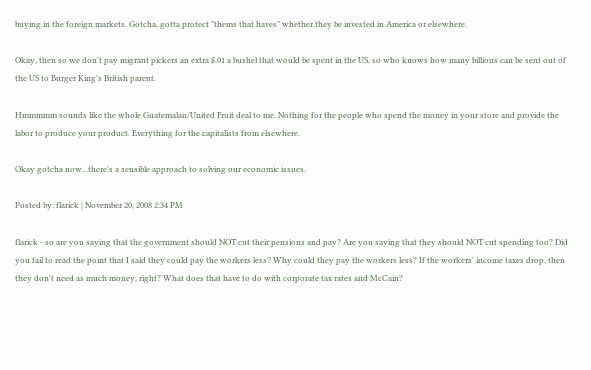buying in the foreign markets. Gotcha, gotta protect "thems that haves" whether they be invested in America or elsewhere.

Okay, then so we don't pay migrant pickers an extra $.01 a bushel that would be spent in the US, so who knows how many billions can be sent out of the US to Burger King's British parent.

Hmmmmm sounds like the whole Guatemalan/United Fruit deal to me. Nothing for the people who spend the money in your store and provide the labor to produce your product. Everything for the capitalists from elsewhere.

Okay gotcha now...there's a sensible approach to solving our economic issues.

Posted by: flarick | November 20, 2008 2:34 PM

flarick - so are you saying that the government should NOT cut their pensions and pay? Are you saying that they should NOT cut spending too? Did you fail to read the point that I said they could pay the workers less? Why could they pay the workers less? If the workers' income taxes drop, then they don't need as much money, right? What does that have to do with corporate tax rates and McCain?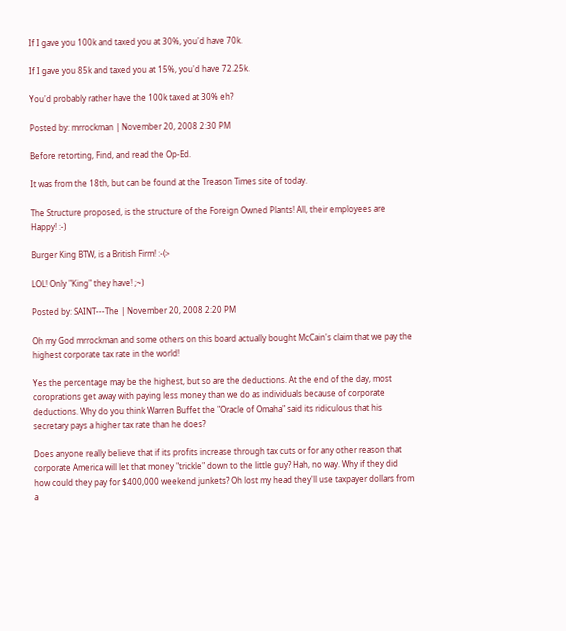If I gave you 100k and taxed you at 30%, you'd have 70k.

If I gave you 85k and taxed you at 15%, you'd have 72.25k.

You'd probably rather have the 100k taxed at 30% eh?

Posted by: mrrockman | November 20, 2008 2:30 PM

Before retorting, Find, and read the Op-Ed.

It was from the 18th, but can be found at the Treason Times site of today.

The Structure proposed, is the structure of the Foreign Owned Plants! All, their employees are Happy! :-)

Burger King BTW, is a British Firm! :-(>

LOL! Only "King" they have! ;~)

Posted by: SAINT---The | November 20, 2008 2:20 PM

Oh my God mrrockman and some others on this board actually bought McCain's claim that we pay the highest corporate tax rate in the world!

Yes the percentage may be the highest, but so are the deductions. At the end of the day, most coroprations get away with paying less money than we do as individuals because of corporate deductions. Why do you think Warren Buffet the "Oracle of Omaha" said its ridiculous that his secretary pays a higher tax rate than he does?

Does anyone really believe that if its profits increase through tax cuts or for any other reason that corporate America will let that money "trickle" down to the little guy? Hah, no way. Why if they did how could they pay for $400,000 weekend junkets? Oh lost my head they'll use taxpayer dollars from a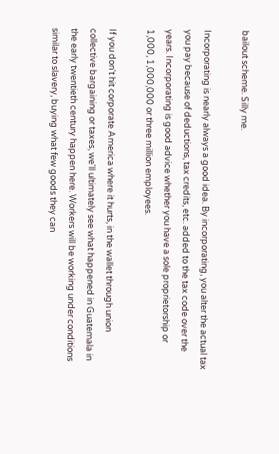bailout scheme. Silly me.

Incorporating is nearly always a good idea. By incorporating, you alter the actual tax you pay because of deductions, tax credits, etc. added to the tax code over the years. Incorporating is good advice whether you have a sole proprietorship or 1,000, 1,000,000 or three million employees.

If you don't hit corporate America where it hurts, in the wallet through union collective bargaining or taxes, we'll ultimately see what happened in Guatemala in the early twentieth century happen here. Workers will be working under conditions similar to slavery, buying what few goods they can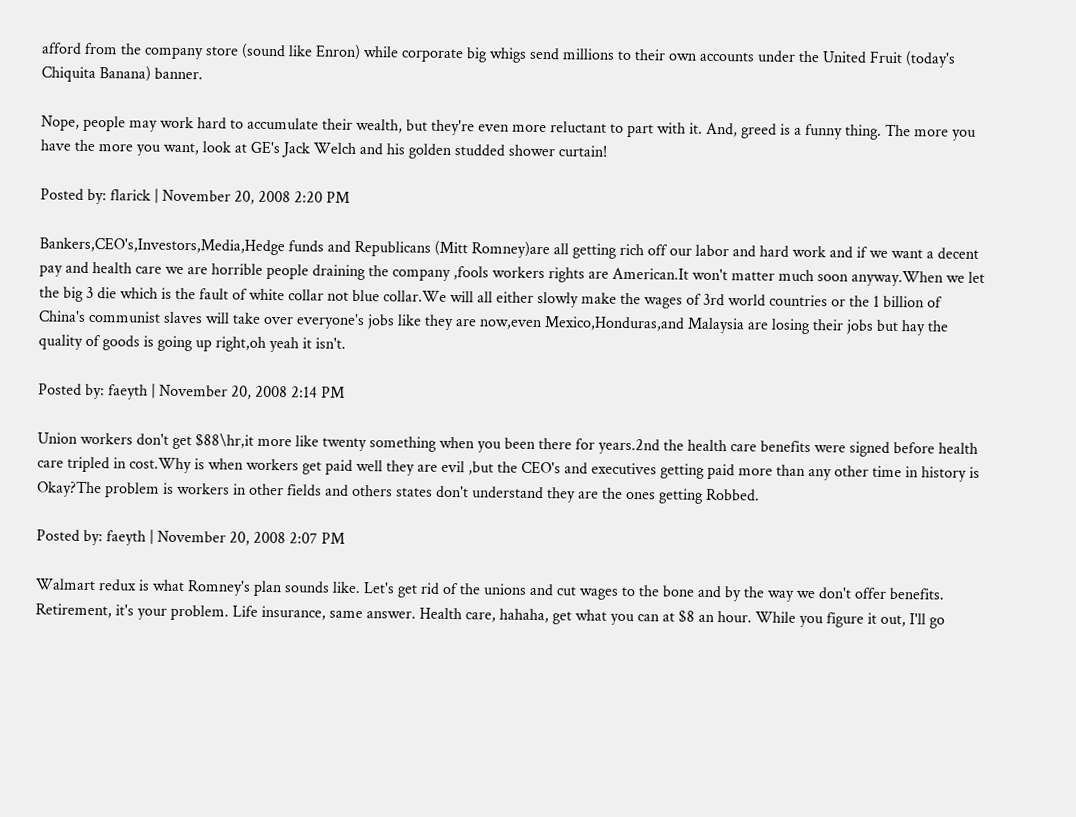afford from the company store (sound like Enron) while corporate big whigs send millions to their own accounts under the United Fruit (today's Chiquita Banana) banner.

Nope, people may work hard to accumulate their wealth, but they're even more reluctant to part with it. And, greed is a funny thing. The more you have the more you want, look at GE's Jack Welch and his golden studded shower curtain!

Posted by: flarick | November 20, 2008 2:20 PM

Bankers,CEO's,Investors,Media,Hedge funds and Republicans (Mitt Romney)are all getting rich off our labor and hard work and if we want a decent pay and health care we are horrible people draining the company ,fools workers rights are American.It won't matter much soon anyway.When we let the big 3 die which is the fault of white collar not blue collar.We will all either slowly make the wages of 3rd world countries or the 1 billion of China's communist slaves will take over everyone's jobs like they are now,even Mexico,Honduras,and Malaysia are losing their jobs but hay the quality of goods is going up right,oh yeah it isn't.

Posted by: faeyth | November 20, 2008 2:14 PM

Union workers don't get $88\hr,it more like twenty something when you been there for years.2nd the health care benefits were signed before health care tripled in cost.Why is when workers get paid well they are evil ,but the CEO's and executives getting paid more than any other time in history is Okay?The problem is workers in other fields and others states don't understand they are the ones getting Robbed.

Posted by: faeyth | November 20, 2008 2:07 PM

Walmart redux is what Romney's plan sounds like. Let's get rid of the unions and cut wages to the bone and by the way we don't offer benefits. Retirement, it's your problem. Life insurance, same answer. Health care, hahaha, get what you can at $8 an hour. While you figure it out, I'll go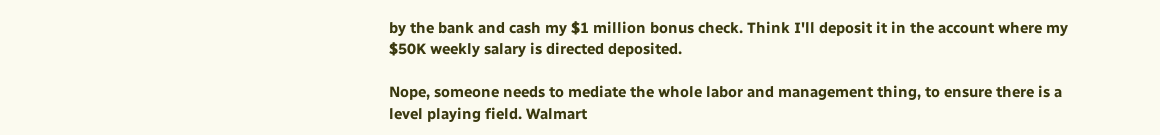by the bank and cash my $1 million bonus check. Think I'll deposit it in the account where my $50K weekly salary is directed deposited.

Nope, someone needs to mediate the whole labor and management thing, to ensure there is a level playing field. Walmart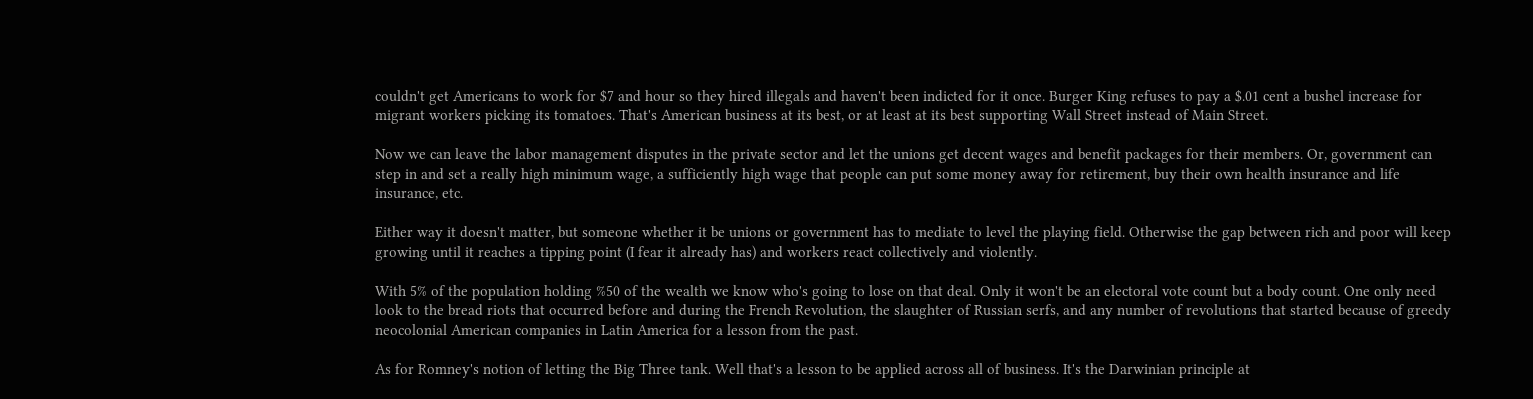couldn't get Americans to work for $7 and hour so they hired illegals and haven't been indicted for it once. Burger King refuses to pay a $.01 cent a bushel increase for migrant workers picking its tomatoes. That's American business at its best, or at least at its best supporting Wall Street instead of Main Street.

Now we can leave the labor management disputes in the private sector and let the unions get decent wages and benefit packages for their members. Or, government can step in and set a really high minimum wage, a sufficiently high wage that people can put some money away for retirement, buy their own health insurance and life insurance, etc.

Either way it doesn't matter, but someone whether it be unions or government has to mediate to level the playing field. Otherwise the gap between rich and poor will keep growing until it reaches a tipping point (I fear it already has) and workers react collectively and violently.

With 5% of the population holding %50 of the wealth we know who's going to lose on that deal. Only it won't be an electoral vote count but a body count. One only need look to the bread riots that occurred before and during the French Revolution, the slaughter of Russian serfs, and any number of revolutions that started because of greedy neocolonial American companies in Latin America for a lesson from the past.

As for Romney's notion of letting the Big Three tank. Well that's a lesson to be applied across all of business. It's the Darwinian principle at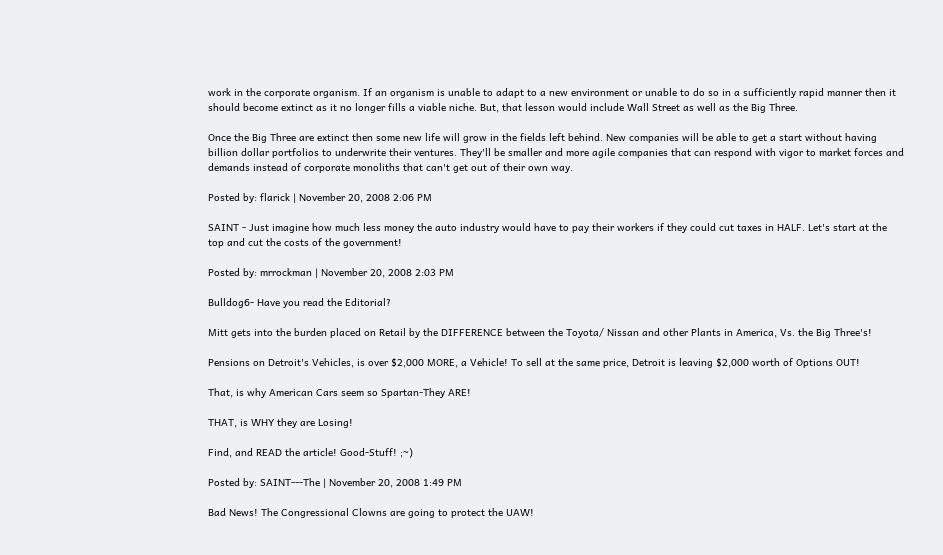work in the corporate organism. If an organism is unable to adapt to a new environment or unable to do so in a sufficiently rapid manner then it should become extinct as it no longer fills a viable niche. But, that lesson would include Wall Street as well as the Big Three.

Once the Big Three are extinct then some new life will grow in the fields left behind. New companies will be able to get a start without having billion dollar portfolios to underwrite their ventures. They'll be smaller and more agile companies that can respond with vigor to market forces and demands instead of corporate monoliths that can't get out of their own way.

Posted by: flarick | November 20, 2008 2:06 PM

SAINT - Just imagine how much less money the auto industry would have to pay their workers if they could cut taxes in HALF. Let's start at the top and cut the costs of the government!

Posted by: mrrockman | November 20, 2008 2:03 PM

Bulldog6- Have you read the Editorial?

Mitt gets into the burden placed on Retail by the DIFFERENCE between the Toyota/ Nissan and other Plants in America, Vs. the Big Three's!

Pensions on Detroit's Vehicles, is over $2,000 MORE, a Vehicle! To sell at the same price, Detroit is leaving $2,000 worth of Options OUT!

That, is why American Cars seem so Spartan-They ARE!

THAT, is WHY they are Losing!

Find, and READ the article! Good-Stuff! ;~)

Posted by: SAINT---The | November 20, 2008 1:49 PM

Bad News! The Congressional Clowns are going to protect the UAW!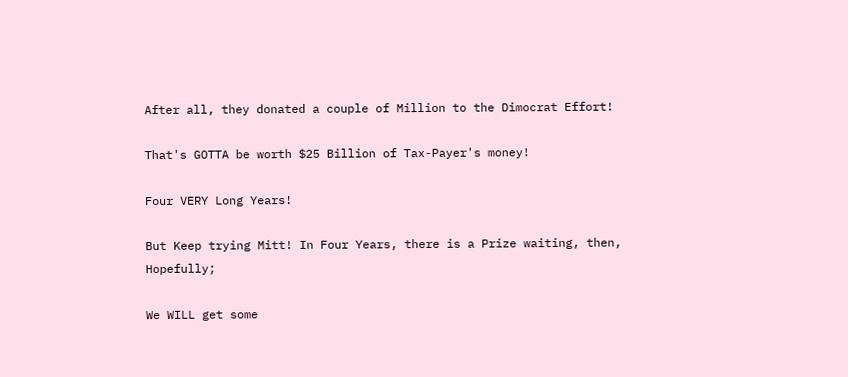After all, they donated a couple of Million to the Dimocrat Effort!

That's GOTTA be worth $25 Billion of Tax-Payer's money!

Four VERY Long Years!

But Keep trying Mitt! In Four Years, there is a Prize waiting, then, Hopefully;

We WILL get some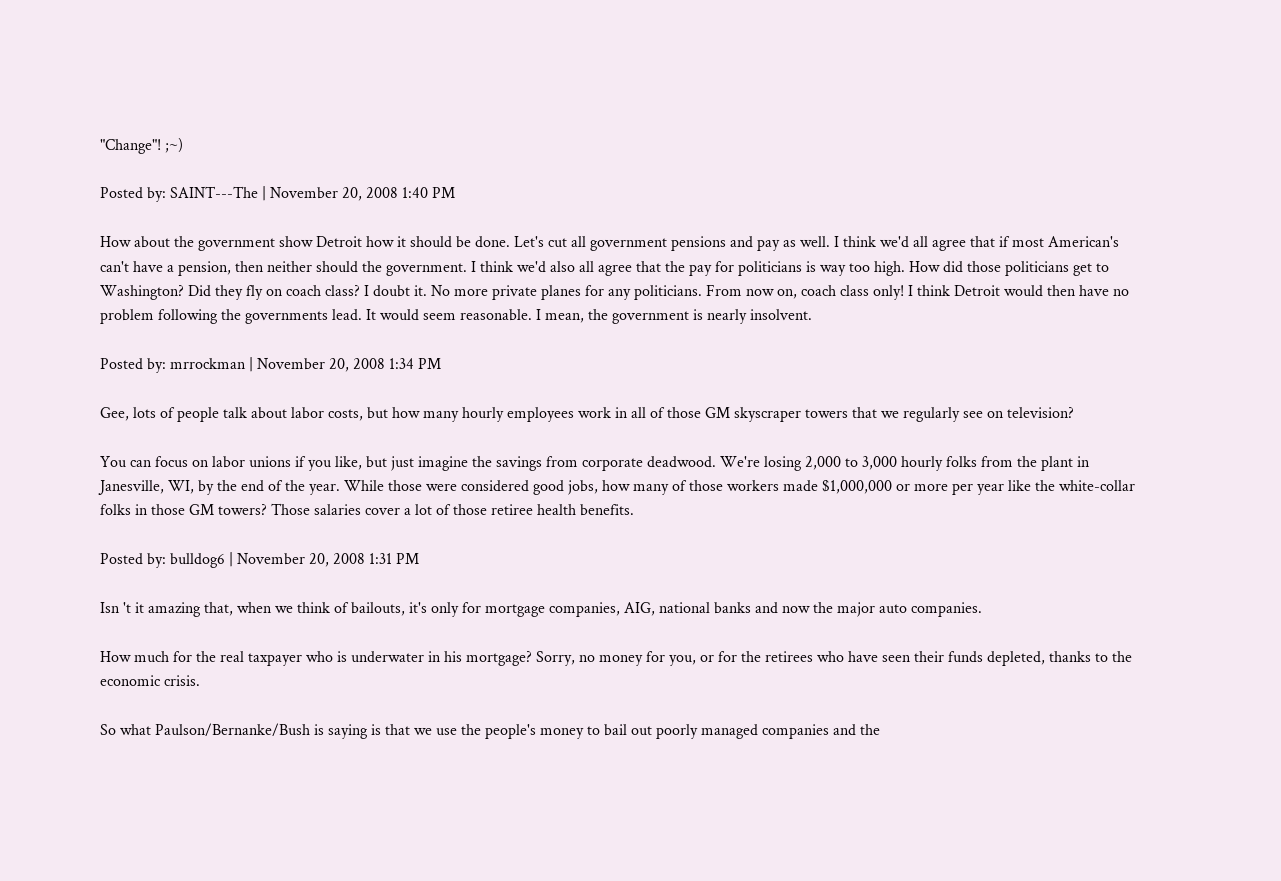"Change"! ;~)

Posted by: SAINT---The | November 20, 2008 1:40 PM

How about the government show Detroit how it should be done. Let's cut all government pensions and pay as well. I think we'd all agree that if most American's can't have a pension, then neither should the government. I think we'd also all agree that the pay for politicians is way too high. How did those politicians get to Washington? Did they fly on coach class? I doubt it. No more private planes for any politicians. From now on, coach class only! I think Detroit would then have no problem following the governments lead. It would seem reasonable. I mean, the government is nearly insolvent.

Posted by: mrrockman | November 20, 2008 1:34 PM

Gee, lots of people talk about labor costs, but how many hourly employees work in all of those GM skyscraper towers that we regularly see on television?

You can focus on labor unions if you like, but just imagine the savings from corporate deadwood. We're losing 2,000 to 3,000 hourly folks from the plant in Janesville, WI, by the end of the year. While those were considered good jobs, how many of those workers made $1,000,000 or more per year like the white-collar folks in those GM towers? Those salaries cover a lot of those retiree health benefits.

Posted by: bulldog6 | November 20, 2008 1:31 PM

Isn 't it amazing that, when we think of bailouts, it's only for mortgage companies, AIG, national banks and now the major auto companies.

How much for the real taxpayer who is underwater in his mortgage? Sorry, no money for you, or for the retirees who have seen their funds depleted, thanks to the economic crisis.

So what Paulson/Bernanke/Bush is saying is that we use the people's money to bail out poorly managed companies and the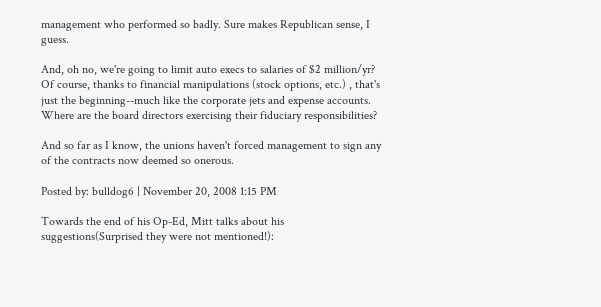management who performed so badly. Sure makes Republican sense, I guess.

And, oh no, we're going to limit auto execs to salaries of $2 million/yr? Of course, thanks to financial manipulations (stock options, etc.) , that's just the beginning--much like the corporate jets and expense accounts. Where are the board directors exercising their fiduciary responsibilities?

And so far as I know, the unions haven't forced management to sign any of the contracts now deemed so onerous.

Posted by: bulldog6 | November 20, 2008 1:15 PM

Towards the end of his Op-Ed, Mitt talks about his suggestions(Surprised they were not mentioned!):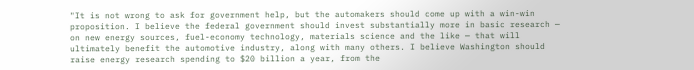"It is not wrong to ask for government help, but the automakers should come up with a win-win proposition. I believe the federal government should invest substantially more in basic research — on new energy sources, fuel-economy technology, materials science and the like — that will ultimately benefit the automotive industry, along with many others. I believe Washington should raise energy research spending to $20 billion a year, from the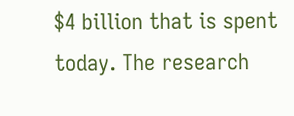$4 billion that is spent today. The research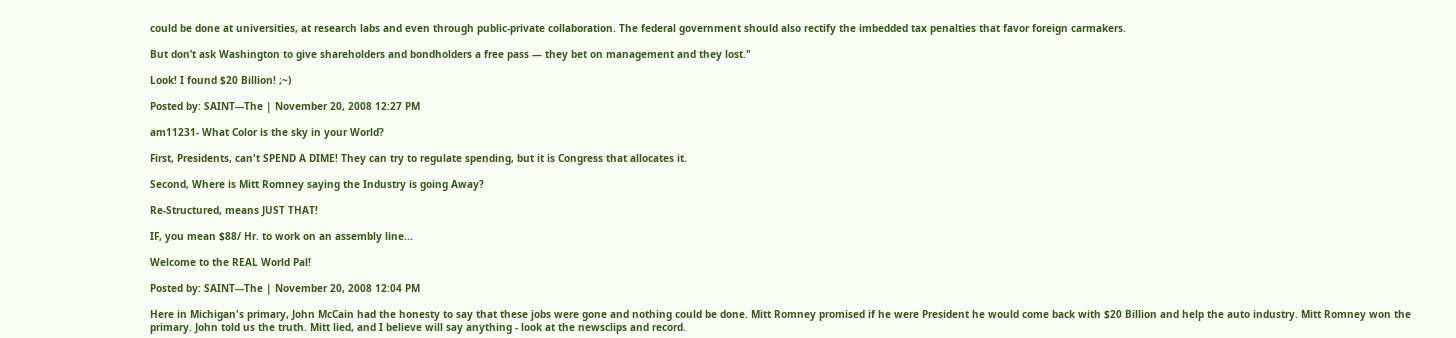could be done at universities, at research labs and even through public-private collaboration. The federal government should also rectify the imbedded tax penalties that favor foreign carmakers.

But don’t ask Washington to give shareholders and bondholders a free pass — they bet on management and they lost."

Look! I found $20 Billion! ;~)

Posted by: SAINT---The | November 20, 2008 12:27 PM

am11231- What Color is the sky in your World?

First, Presidents, can't SPEND A DIME! They can try to regulate spending, but it is Congress that allocates it.

Second, Where is Mitt Romney saying the Industry is going Away?

Re-Structured, means JUST THAT!

IF, you mean $88/ Hr. to work on an assembly line...

Welcome to the REAL World Pal!

Posted by: SAINT---The | November 20, 2008 12:04 PM

Here in Michigan's primary, John McCain had the honesty to say that these jobs were gone and nothing could be done. Mitt Romney promised if he were President he would come back with $20 Billion and help the auto industry. Mitt Romney won the primary. John told us the truth. Mitt lied, and I believe will say anything - look at the newsclips and record.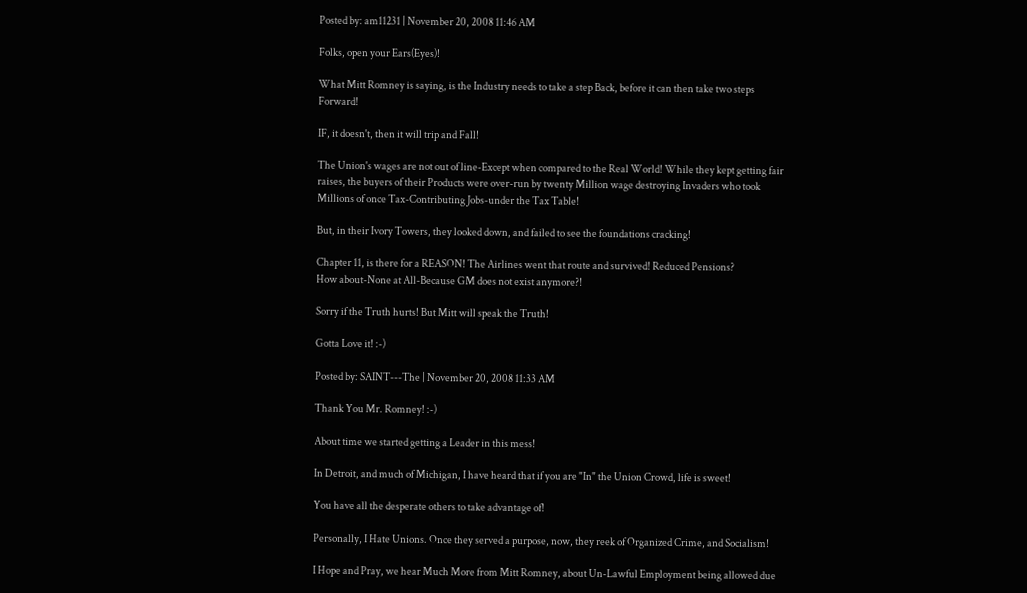Posted by: am11231 | November 20, 2008 11:46 AM

Folks, open your Ears(Eyes)!

What Mitt Romney is saying, is the Industry needs to take a step Back, before it can then take two steps Forward!

IF, it doesn't, then it will trip and Fall!

The Union's wages are not out of line-Except when compared to the Real World! While they kept getting fair raises, the buyers of their Products were over-run by twenty Million wage destroying Invaders who took Millions of once Tax-Contributing Jobs-under the Tax Table!

But, in their Ivory Towers, they looked down, and failed to see the foundations cracking!

Chapter 11, is there for a REASON! The Airlines went that route and survived! Reduced Pensions?
How about-None at All-Because GM does not exist anymore?!

Sorry if the Truth hurts! But Mitt will speak the Truth!

Gotta Love it! :-)

Posted by: SAINT---The | November 20, 2008 11:33 AM

Thank You Mr. Romney! :-)

About time we started getting a Leader in this mess!

In Detroit, and much of Michigan, I have heard that if you are "In" the Union Crowd, life is sweet!

You have all the desperate others to take advantage of!

Personally, I Hate Unions. Once they served a purpose, now, they reek of Organized Crime, and Socialism!

I Hope and Pray, we hear Much More from Mitt Romney, about Un-Lawful Employment being allowed due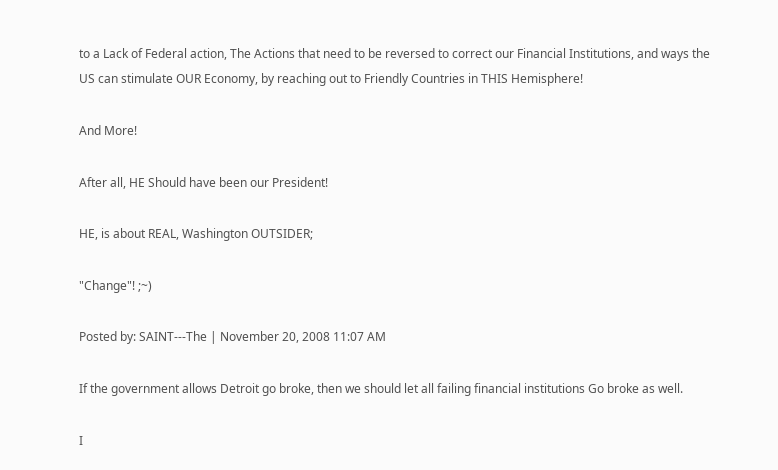to a Lack of Federal action, The Actions that need to be reversed to correct our Financial Institutions, and ways the US can stimulate OUR Economy, by reaching out to Friendly Countries in THIS Hemisphere!

And More!

After all, HE Should have been our President!

HE, is about REAL, Washington OUTSIDER;

"Change"! ;~)

Posted by: SAINT---The | November 20, 2008 11:07 AM

If the government allows Detroit go broke, then we should let all failing financial institutions Go broke as well.

I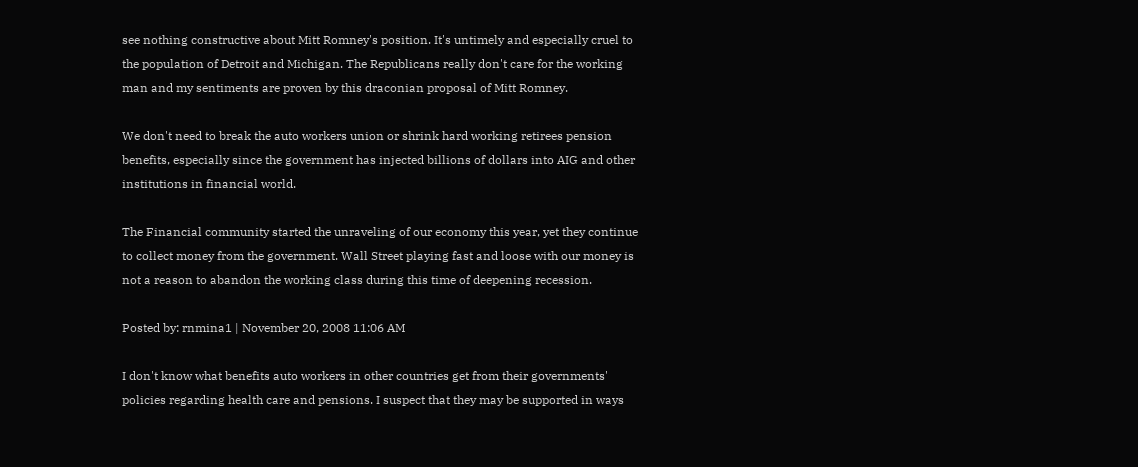see nothing constructive about Mitt Romney's position. It's untimely and especially cruel to the population of Detroit and Michigan. The Republicans really don't care for the working man and my sentiments are proven by this draconian proposal of Mitt Romney.

We don't need to break the auto workers union or shrink hard working retirees pension benefits, especially since the government has injected billions of dollars into AIG and other institutions in financial world.

The Financial community started the unraveling of our economy this year, yet they continue to collect money from the government. Wall Street playing fast and loose with our money is not a reason to abandon the working class during this time of deepening recession.

Posted by: rnmina1 | November 20, 2008 11:06 AM

I don't know what benefits auto workers in other countries get from their governments' policies regarding health care and pensions. I suspect that they may be supported in ways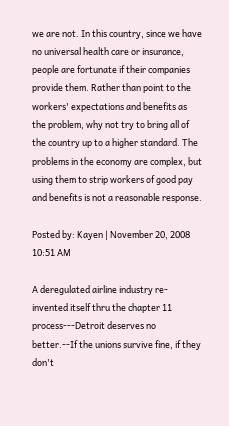we are not. In this country, since we have no universal health care or insurance, people are fortunate if their companies provide them. Rather than point to the workers' expectations and benefits as the problem, why not try to bring all of the country up to a higher standard. The problems in the economy are complex, but using them to strip workers of good pay and benefits is not a reasonable response.

Posted by: Kayen | November 20, 2008 10:51 AM

A deregulated airline industry re-invented itself thru the chapter 11 process---Detroit deserves no better.--If the unions survive fine, if they don't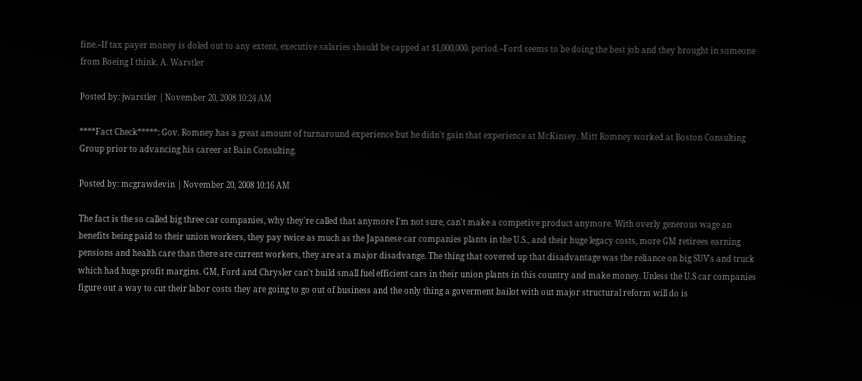fine.--If tax payer money is doled out to any extent, executive salaries should be capped at $1,000,000. period.--Ford seems to be doing the best job and they brought in someone from Boeing I think. A. Warstler

Posted by: jwarstler | November 20, 2008 10:24 AM

****Fact Check*****: Gov. Romney has a great amount of turnaround experience but he didn't gain that experience at McKinsey. Mitt Romney worked at Boston Consulting Group prior to advancing his career at Bain Consulting.

Posted by: mcgrawdevin | November 20, 2008 10:16 AM

The fact is the so called big three car companies, why they're called that anymore I'm not sure, can't make a competive product anymore. With overly generous wage an benefits being paid to their union workers, they pay twice as much as the Japanese car companies plants in the U.S., and their huge legacy costs, more GM retirees earning pensions and health care than there are current workers, they are at a major disadvange. The thing that covered up that disadvantage was the reliance on big SUV's and truck which had huge profit margins. GM, Ford and Chrysler can't build small fuel efficient cars in their union plants in this country and make money. Unless the U.S car companies figure out a way to cut their labor costs they are going to go out of business and the only thing a goverment bailot with out major structural reform will do is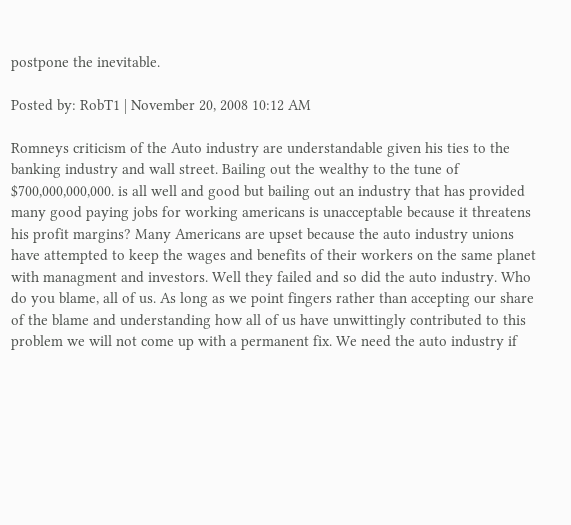postpone the inevitable.

Posted by: RobT1 | November 20, 2008 10:12 AM

Romneys criticism of the Auto industry are understandable given his ties to the banking industry and wall street. Bailing out the wealthy to the tune of $700,000,000,000. is all well and good but bailing out an industry that has provided many good paying jobs for working americans is unacceptable because it threatens his profit margins? Many Americans are upset because the auto industry unions have attempted to keep the wages and benefits of their workers on the same planet with managment and investors. Well they failed and so did the auto industry. Who do you blame, all of us. As long as we point fingers rather than accepting our share of the blame and understanding how all of us have unwittingly contributed to this problem we will not come up with a permanent fix. We need the auto industry if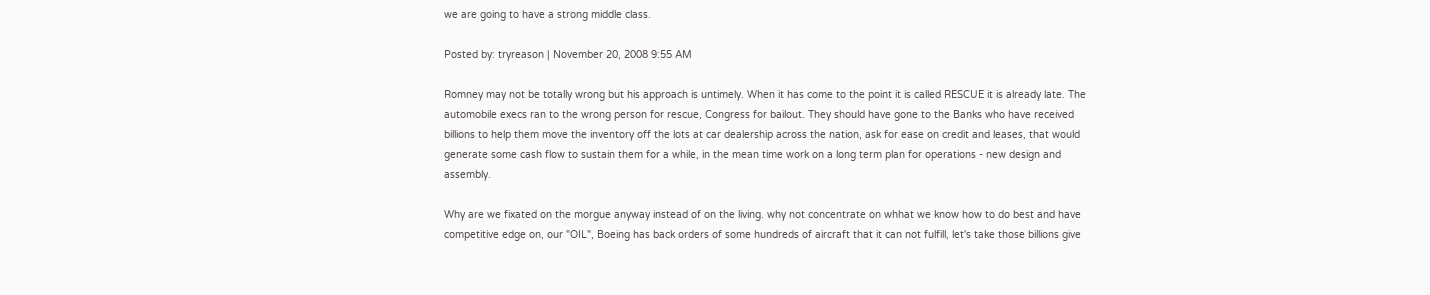we are going to have a strong middle class.

Posted by: tryreason | November 20, 2008 9:55 AM

Romney may not be totally wrong but his approach is untimely. When it has come to the point it is called RESCUE it is already late. The automobile execs ran to the wrong person for rescue, Congress for bailout. They should have gone to the Banks who have received billions to help them move the inventory off the lots at car dealership across the nation, ask for ease on credit and leases, that would generate some cash flow to sustain them for a while, in the mean time work on a long term plan for operations - new design and assembly.

Why are we fixated on the morgue anyway instead of on the living. why not concentrate on whhat we know how to do best and have competitive edge on, our "OIL", Boeing has back orders of some hundreds of aircraft that it can not fulfill, let's take those billions give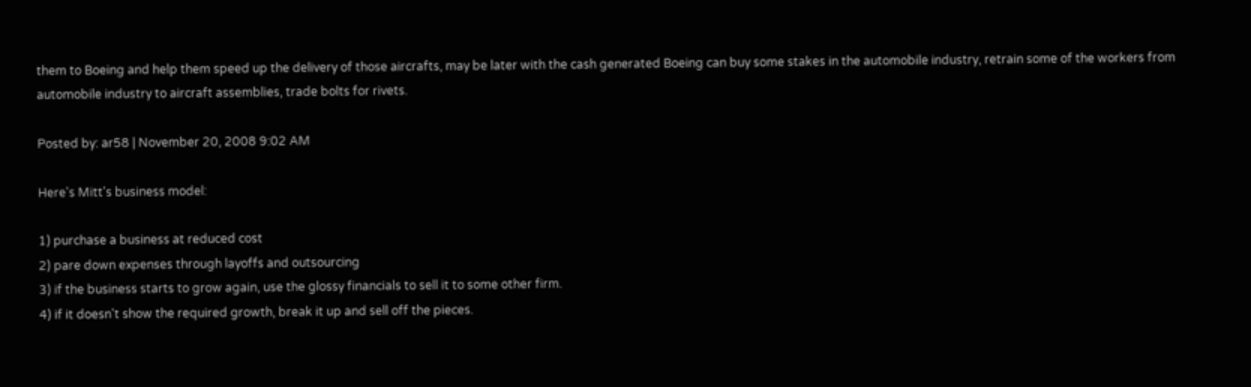them to Boeing and help them speed up the delivery of those aircrafts, may be later with the cash generated Boeing can buy some stakes in the automobile industry, retrain some of the workers from automobile industry to aircraft assemblies, trade bolts for rivets.

Posted by: ar58 | November 20, 2008 9:02 AM

Here's Mitt's business model:

1) purchase a business at reduced cost
2) pare down expenses through layoffs and outsourcing
3) if the business starts to grow again, use the glossy financials to sell it to some other firm.
4) if it doesn't show the required growth, break it up and sell off the pieces.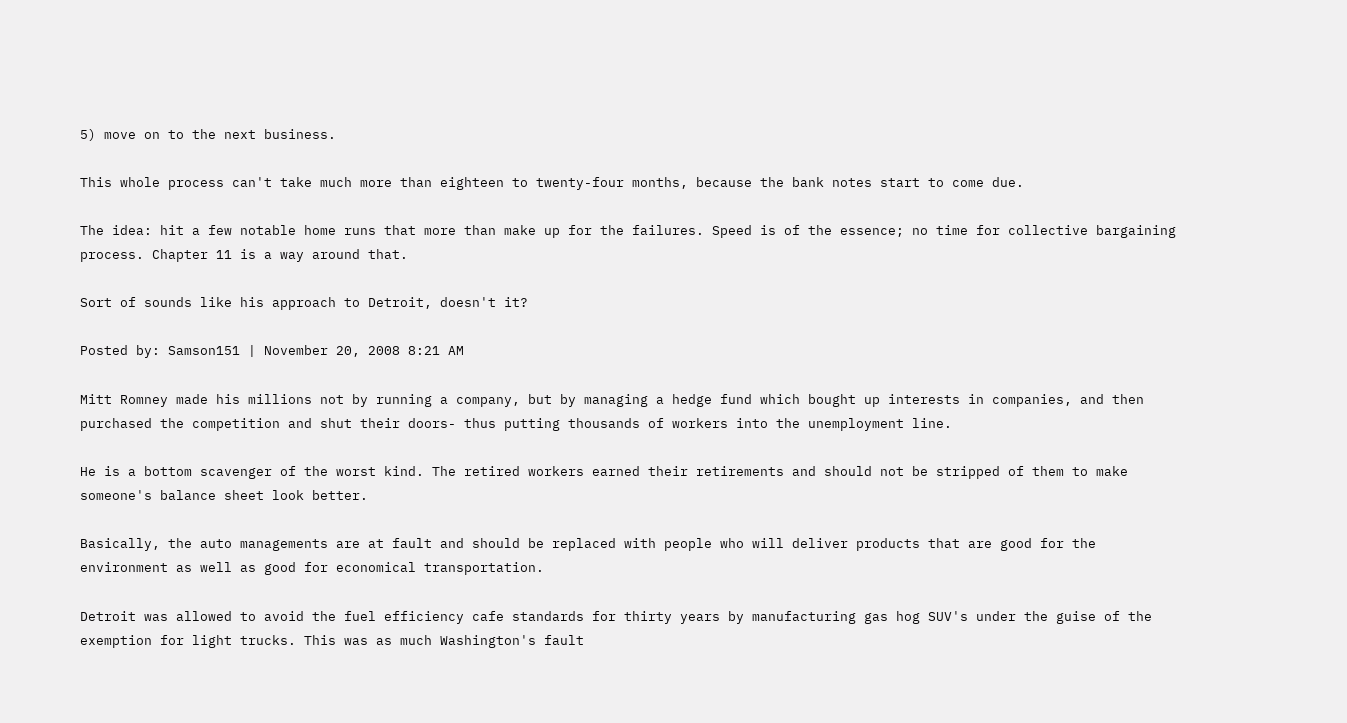5) move on to the next business.

This whole process can't take much more than eighteen to twenty-four months, because the bank notes start to come due.

The idea: hit a few notable home runs that more than make up for the failures. Speed is of the essence; no time for collective bargaining process. Chapter 11 is a way around that.

Sort of sounds like his approach to Detroit, doesn't it?

Posted by: Samson151 | November 20, 2008 8:21 AM

Mitt Romney made his millions not by running a company, but by managing a hedge fund which bought up interests in companies, and then purchased the competition and shut their doors- thus putting thousands of workers into the unemployment line.

He is a bottom scavenger of the worst kind. The retired workers earned their retirements and should not be stripped of them to make someone's balance sheet look better.

Basically, the auto managements are at fault and should be replaced with people who will deliver products that are good for the environment as well as good for economical transportation.

Detroit was allowed to avoid the fuel efficiency cafe standards for thirty years by manufacturing gas hog SUV's under the guise of the exemption for light trucks. This was as much Washington's fault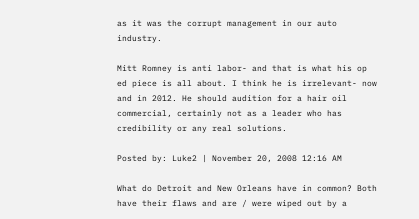as it was the corrupt management in our auto industry.

Mitt Romney is anti labor- and that is what his op ed piece is all about. I think he is irrelevant- now and in 2012. He should audition for a hair oil commercial, certainly not as a leader who has credibility or any real solutions.

Posted by: Luke2 | November 20, 2008 12:16 AM

What do Detroit and New Orleans have in common? Both have their flaws and are / were wiped out by a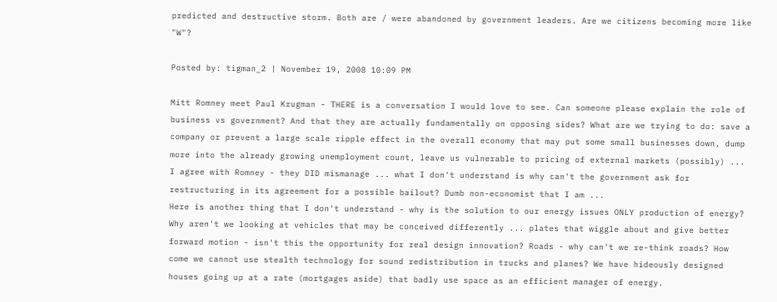predicted and destructive storm. Both are / were abandoned by government leaders. Are we citizens becoming more like "W"?

Posted by: tigman_2 | November 19, 2008 10:09 PM

Mitt Romney meet Paul Krugman - THERE is a conversation I would love to see. Can someone please explain the role of business vs government? And that they are actually fundamentally on opposing sides? What are we trying to do: save a company or prevent a large scale ripple effect in the overall economy that may put some small businesses down, dump more into the already growing unemployment count, leave us vulnerable to pricing of external markets (possibly) ... I agree with Romney - they DID mismanage ... what I don't understand is why can't the government ask for restructuring in its agreement for a possible bailout? Dumb non-economist that I am ...
Here is another thing that I don't understand - why is the solution to our energy issues ONLY production of energy? Why aren't we looking at vehicles that may be conceived differently ... plates that wiggle about and give better forward motion - isn't this the opportunity for real design innovation? Roads - why can't we re-think roads? How come we cannot use stealth technology for sound redistribution in trucks and planes? We have hideously designed houses going up at a rate (mortgages aside) that badly use space as an efficient manager of energy.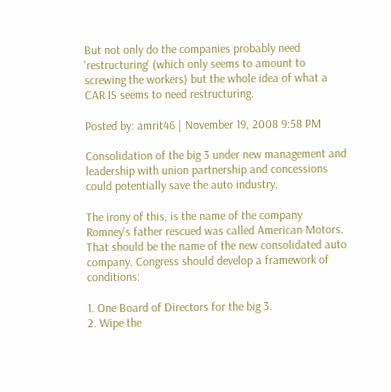But not only do the companies probably need 'restructuring' (which only seems to amount to screwing the workers) but the whole idea of what a CAR IS seems to need restructuring.

Posted by: amrit46 | November 19, 2008 9:58 PM

Consolidation of the big 3 under new management and leadership with union partnership and concessions could potentially save the auto industry.

The irony of this, is the name of the company Romney's father rescued was called American Motors. That should be the name of the new consolidated auto company. Congress should develop a framework of conditions:

1. One Board of Directors for the big 3.
2. Wipe the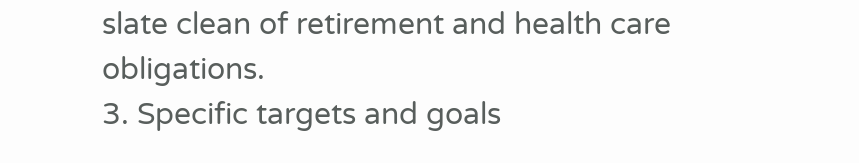slate clean of retirement and health care obligations.
3. Specific targets and goals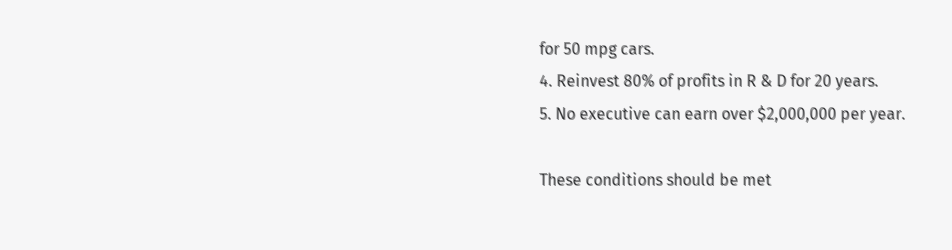for 50 mpg cars.
4. Reinvest 80% of profits in R & D for 20 years.
5. No executive can earn over $2,000,000 per year.

These conditions should be met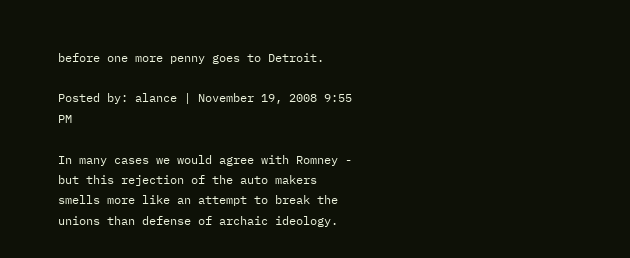before one more penny goes to Detroit.

Posted by: alance | November 19, 2008 9:55 PM

In many cases we would agree with Romney - but this rejection of the auto makers smells more like an attempt to break the unions than defense of archaic ideology.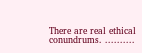There are real ethical conundrums. ..........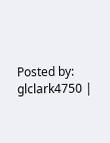Posted by: glclark4750 |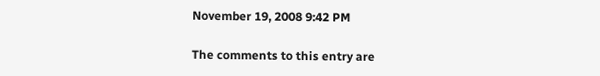November 19, 2008 9:42 PM

The comments to this entry are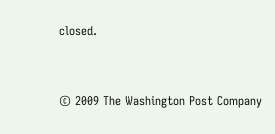closed.


© 2009 The Washington Post Company